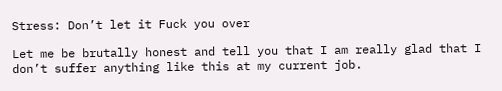Stress: Don’t let it Fuck you over

Let me be brutally honest and tell you that I am really glad that I don’t suffer anything like this at my current job.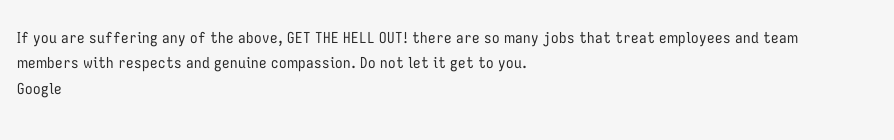If you are suffering any of the above, GET THE HELL OUT! there are so many jobs that treat employees and team members with respects and genuine compassion. Do not let it get to you.
Google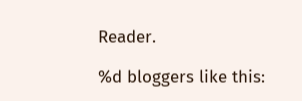Reader.

%d bloggers like this: